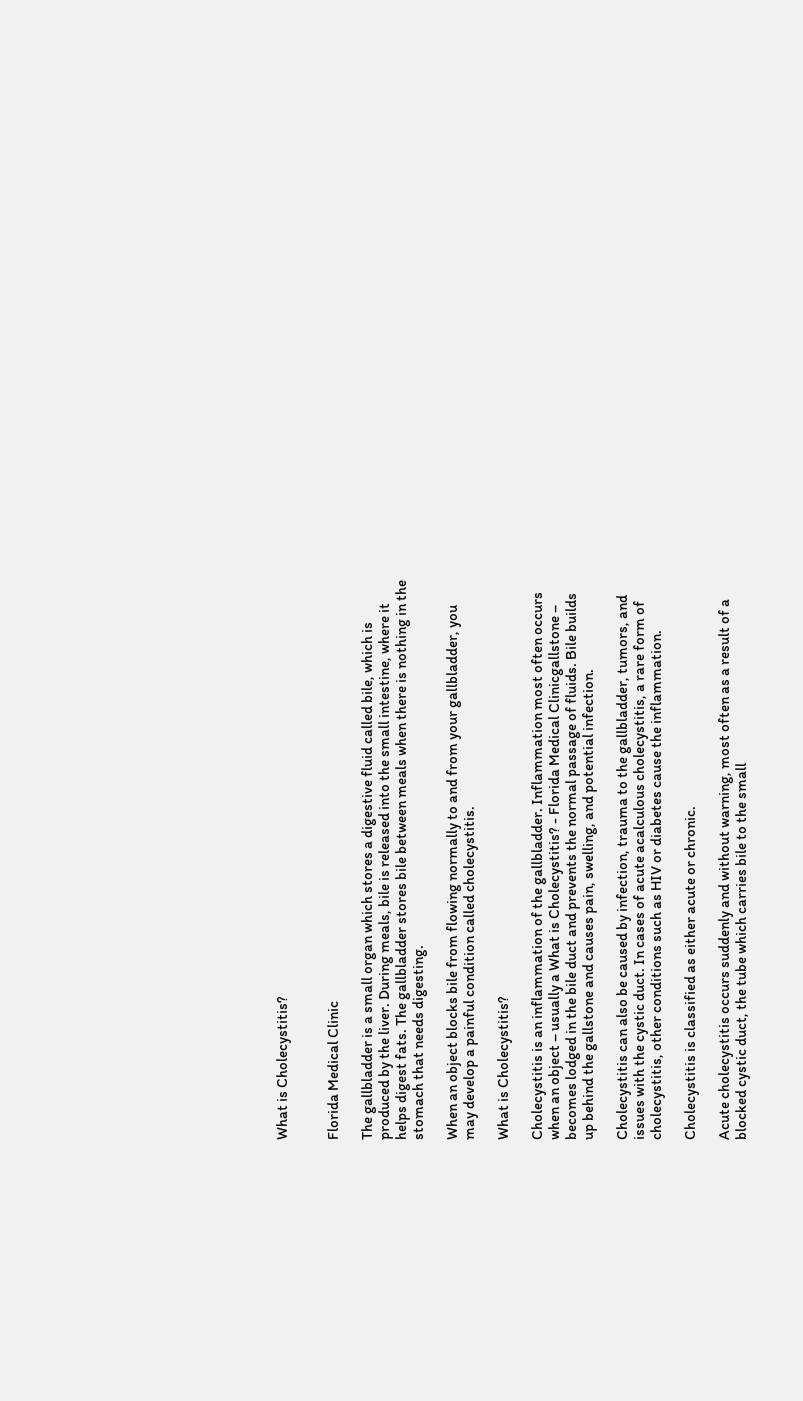What is Cholecystitis?


Florida Medical Clinic

The gallbladder is a small organ which stores a digestive fluid called bile, which is produced by the liver. During meals, bile is released into the small intestine, where it helps digest fats. The gallbladder stores bile between meals when there is nothing in the stomach that needs digesting.

When an object blocks bile from flowing normally to and from your gallbladder, you may develop a painful condition called cholecystitis.

What is Cholecystitis?

Cholecystitis is an inflammation of the gallbladder. Inflammation most often occurs when an object – usually a What is Cholecystitis? - Florida Medical Clinicgallstone – becomes lodged in the bile duct and prevents the normal passage of fluids. Bile builds up behind the gallstone and causes pain, swelling, and potential infection.

Cholecystitis can also be caused by infection, trauma to the gallbladder, tumors, and issues with the cystic duct. In cases of acute acalculous cholecystitis, a rare form of cholecystitis, other conditions such as HIV or diabetes cause the inflammation.

Cholecystitis is classified as either acute or chronic.

Acute cholecystitis occurs suddenly and without warning, most often as a result of a blocked cystic duct, the tube which carries bile to the small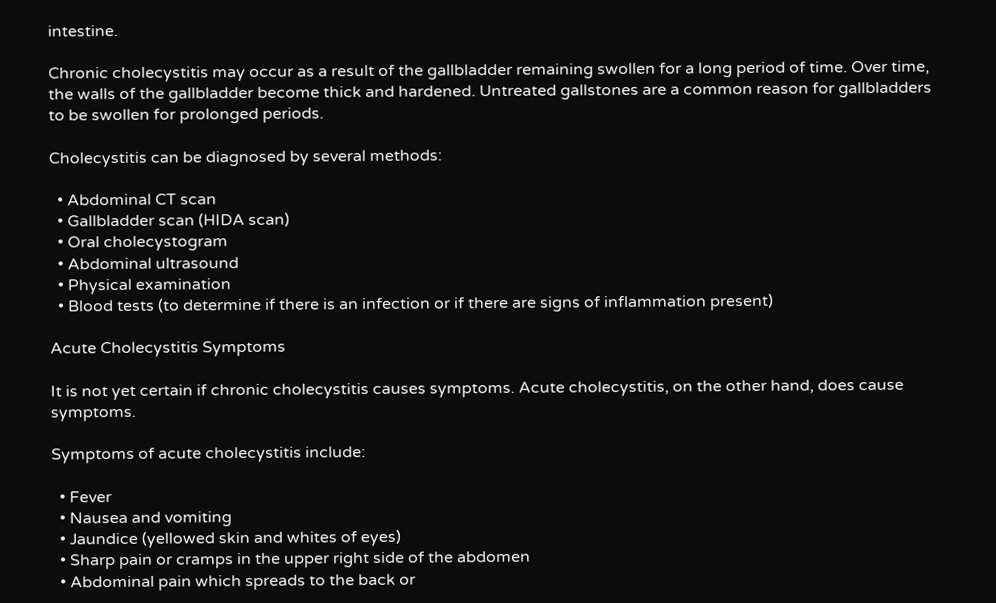intestine.

Chronic cholecystitis may occur as a result of the gallbladder remaining swollen for a long period of time. Over time, the walls of the gallbladder become thick and hardened. Untreated gallstones are a common reason for gallbladders to be swollen for prolonged periods.

Cholecystitis can be diagnosed by several methods:

  • Abdominal CT scan
  • Gallbladder scan (HIDA scan)
  • Oral cholecystogram
  • Abdominal ultrasound
  • Physical examination
  • Blood tests (to determine if there is an infection or if there are signs of inflammation present)

Acute Cholecystitis Symptoms

It is not yet certain if chronic cholecystitis causes symptoms. Acute cholecystitis, on the other hand, does cause symptoms.

Symptoms of acute cholecystitis include:

  • Fever
  • Nausea and vomiting
  • Jaundice (yellowed skin and whites of eyes)
  • Sharp pain or cramps in the upper right side of the abdomen
  • Abdominal pain which spreads to the back or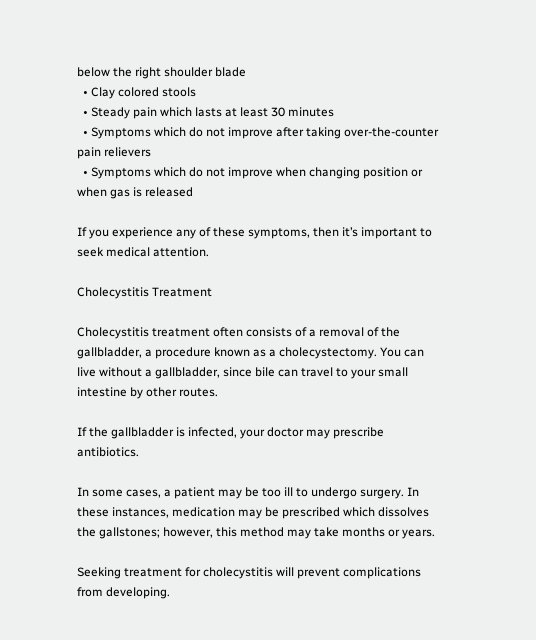below the right shoulder blade
  • Clay colored stools
  • Steady pain which lasts at least 30 minutes
  • Symptoms which do not improve after taking over-the-counter pain relievers
  • Symptoms which do not improve when changing position or when gas is released

If you experience any of these symptoms, then it’s important to seek medical attention.

Cholecystitis Treatment

Cholecystitis treatment often consists of a removal of the gallbladder, a procedure known as a cholecystectomy. You can live without a gallbladder, since bile can travel to your small intestine by other routes.

If the gallbladder is infected, your doctor may prescribe antibiotics.

In some cases, a patient may be too ill to undergo surgery. In these instances, medication may be prescribed which dissolves the gallstones; however, this method may take months or years.

Seeking treatment for cholecystitis will prevent complications from developing.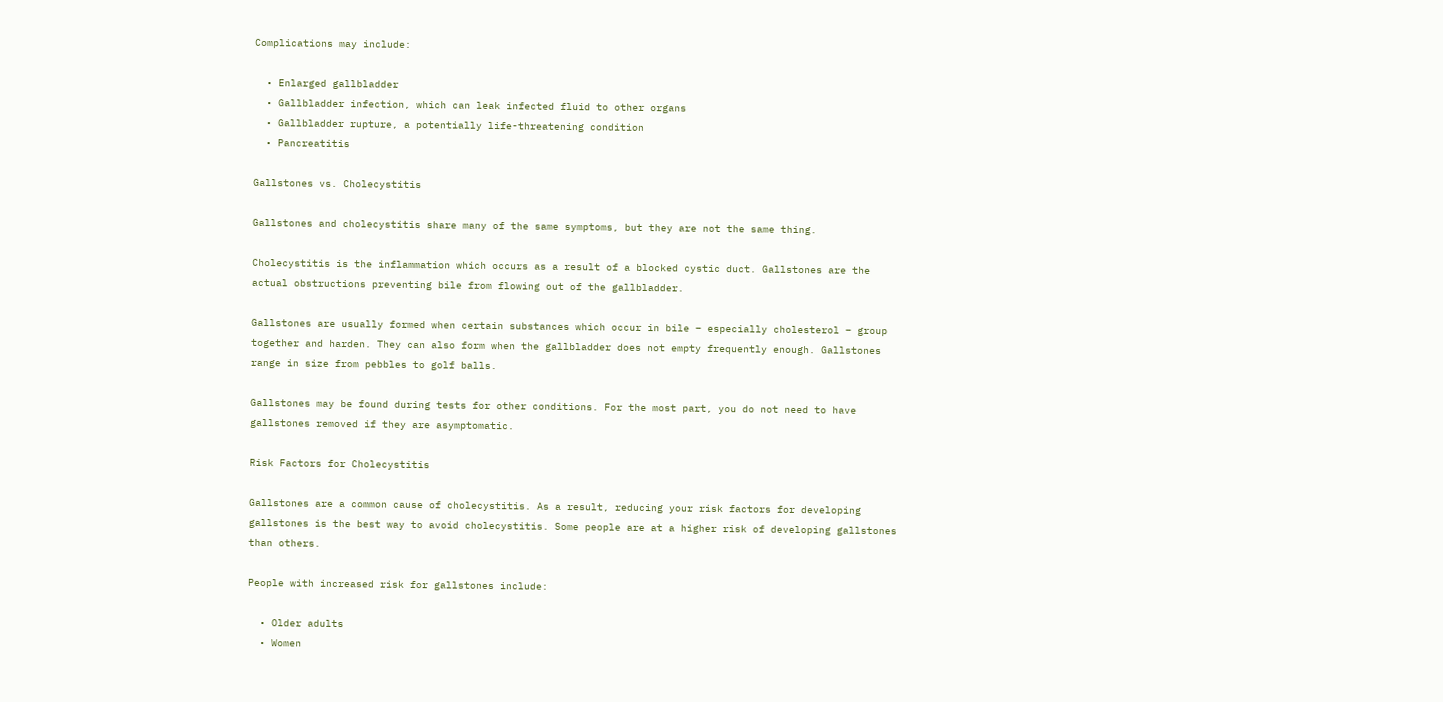Complications may include:

  • Enlarged gallbladder
  • Gallbladder infection, which can leak infected fluid to other organs
  • Gallbladder rupture, a potentially life-threatening condition
  • Pancreatitis

Gallstones vs. Cholecystitis

Gallstones and cholecystitis share many of the same symptoms, but they are not the same thing.

Cholecystitis is the inflammation which occurs as a result of a blocked cystic duct. Gallstones are the actual obstructions preventing bile from flowing out of the gallbladder.

Gallstones are usually formed when certain substances which occur in bile – especially cholesterol – group together and harden. They can also form when the gallbladder does not empty frequently enough. Gallstones range in size from pebbles to golf balls.

Gallstones may be found during tests for other conditions. For the most part, you do not need to have gallstones removed if they are asymptomatic.

Risk Factors for Cholecystitis

Gallstones are a common cause of cholecystitis. As a result, reducing your risk factors for developing gallstones is the best way to avoid cholecystitis. Some people are at a higher risk of developing gallstones than others.

People with increased risk for gallstones include:

  • Older adults
  • Women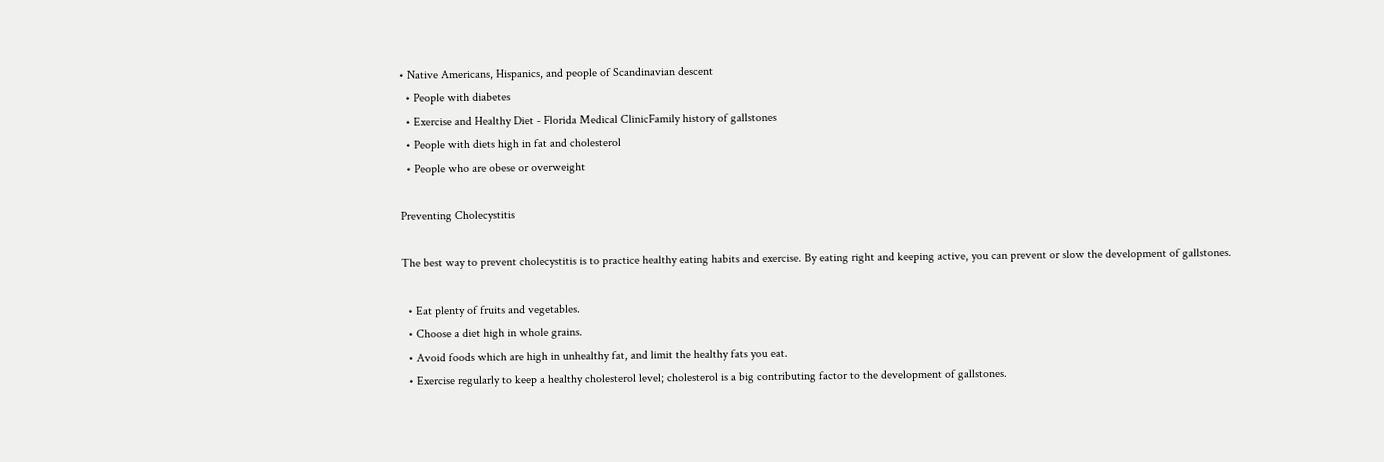• Native Americans, Hispanics, and people of Scandinavian descent
  • People with diabetes
  • Exercise and Healthy Diet - Florida Medical ClinicFamily history of gallstones
  • People with diets high in fat and cholesterol
  • People who are obese or overweight

Preventing Cholecystitis

The best way to prevent cholecystitis is to practice healthy eating habits and exercise. By eating right and keeping active, you can prevent or slow the development of gallstones.

  • Eat plenty of fruits and vegetables.
  • Choose a diet high in whole grains.
  • Avoid foods which are high in unhealthy fat, and limit the healthy fats you eat.
  • Exercise regularly to keep a healthy cholesterol level; cholesterol is a big contributing factor to the development of gallstones.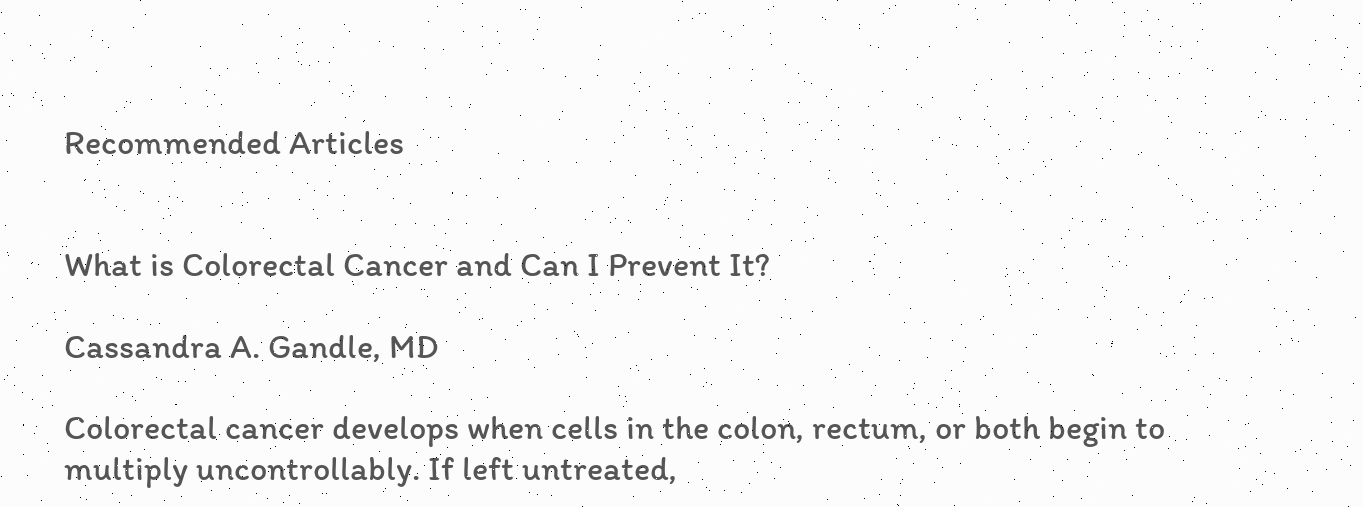Recommended Articles


What is Colorectal Cancer and Can I Prevent It?

Cassandra A. Gandle, MD

Colorectal cancer develops when cells in the colon, rectum, or both begin to multiply uncontrollably. If left untreated,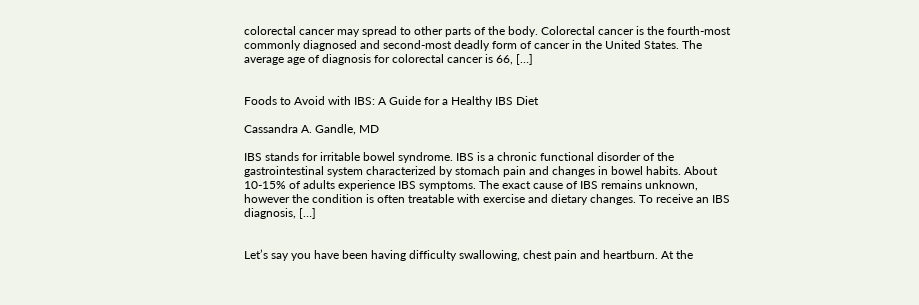colorectal cancer may spread to other parts of the body. Colorectal cancer is the fourth-most commonly diagnosed and second-most deadly form of cancer in the United States. The average age of diagnosis for colorectal cancer is 66, […]


Foods to Avoid with IBS: A Guide for a Healthy IBS Diet

Cassandra A. Gandle, MD

IBS stands for irritable bowel syndrome. IBS is a chronic functional disorder of the gastrointestinal system characterized by stomach pain and changes in bowel habits. About 10-15% of adults experience IBS symptoms. The exact cause of IBS remains unknown, however the condition is often treatable with exercise and dietary changes. To receive an IBS diagnosis, […]


Let’s say you have been having difficulty swallowing, chest pain and heartburn. At the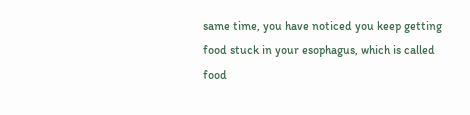same time, you have noticed you keep getting food stuck in your esophagus, which is called food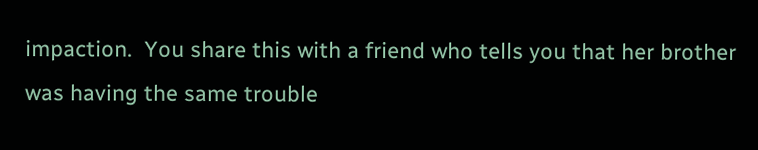impaction.  You share this with a friend who tells you that her brother was having the same trouble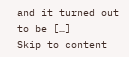and it turned out to be […]
Skip to content